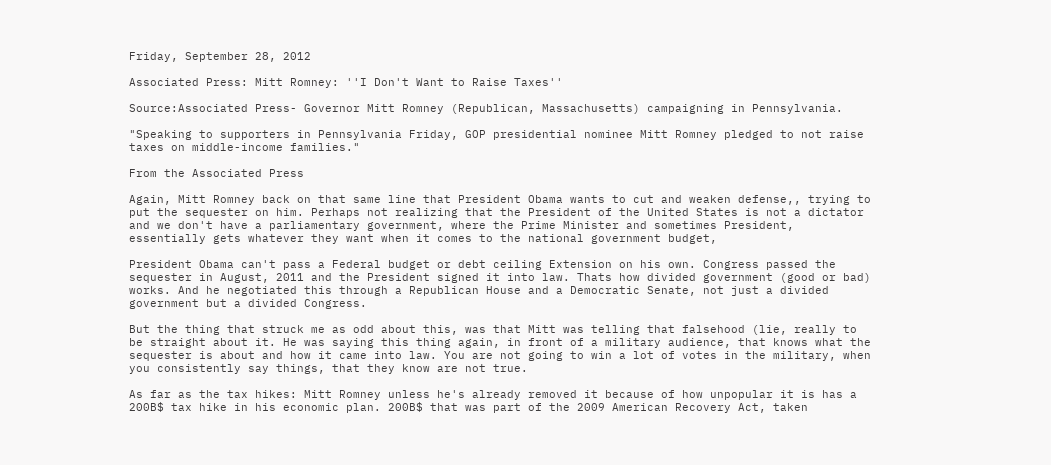Friday, September 28, 2012

Associated Press: Mitt Romney: ''I Don't Want to Raise Taxes''

Source:Associated Press- Governor Mitt Romney (Republican, Massachusetts) campaigning in Pennsylvania.

"Speaking to supporters in Pennsylvania Friday, GOP presidential nominee Mitt Romney pledged to not raise taxes on middle-income families."

From the Associated Press

Again, Mitt Romney back on that same line that President Obama wants to cut and weaken defense,, trying to put the sequester on him. Perhaps not realizing that the President of the United States is not a dictator and we don't have a parliamentary government, where the Prime Minister and sometimes President, essentially gets whatever they want when it comes to the national government budget,

President Obama can't pass a Federal budget or debt ceiling Extension on his own. Congress passed the sequester in August, 2011 and the President signed it into law. Thats how divided government (good or bad) works. And he negotiated this through a Republican House and a Democratic Senate, not just a divided government but a divided Congress.

But the thing that struck me as odd about this, was that Mitt was telling that falsehood (lie, really to be straight about it. He was saying this thing again, in front of a military audience, that knows what the sequester is about and how it came into law. You are not going to win a lot of votes in the military, when you consistently say things, that they know are not true.

As far as the tax hikes: Mitt Romney unless he's already removed it because of how unpopular it is has a 200B$ tax hike in his economic plan. 200B$ that was part of the 2009 American Recovery Act, taken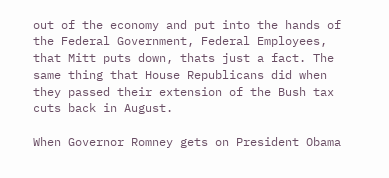out of the economy and put into the hands of the Federal Government, Federal Employees, that Mitt puts down, thats just a fact. The same thing that House Republicans did when they passed their extension of the Bush tax cuts back in August.

When Governor Romney gets on President Obama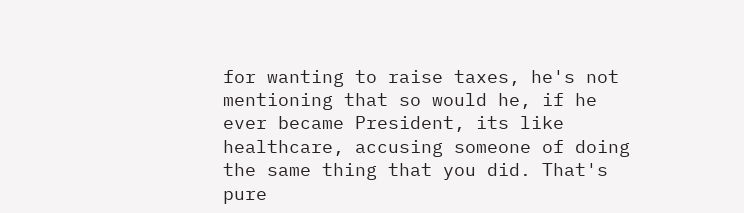for wanting to raise taxes, he's not mentioning that so would he, if he ever became President, its like healthcare, accusing someone of doing the same thing that you did. That's pure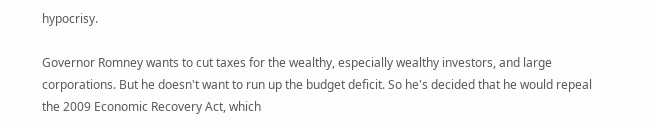hypocrisy.

Governor Romney wants to cut taxes for the wealthy, especially wealthy investors, and large corporations. But he doesn't want to run up the budget deficit. So he's decided that he would repeal the 2009 Economic Recovery Act, which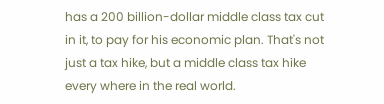has a 200 billion-dollar middle class tax cut in it, to pay for his economic plan. That's not just a tax hike, but a middle class tax hike every where in the real world.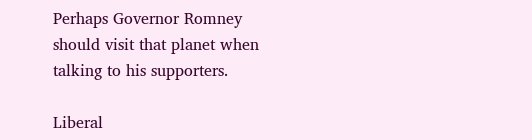Perhaps Governor Romney should visit that planet when talking to his supporters.

Liberal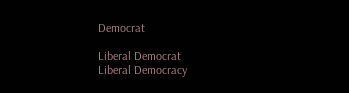Democrat

Liberal Democrat
Liberal Democracy